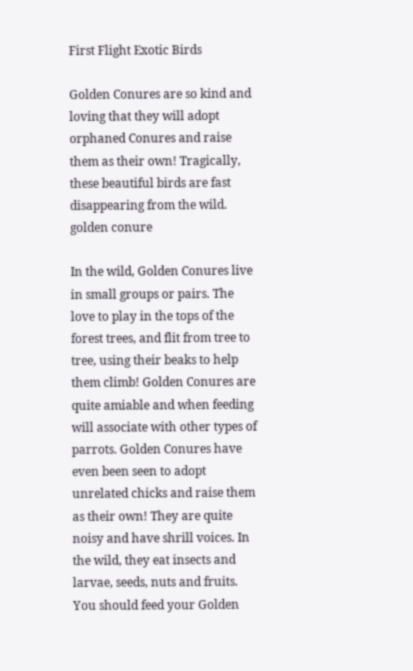First Flight Exotic Birds

Golden Conures are so kind and loving that they will adopt orphaned Conures and raise them as their own! Tragically, these beautiful birds are fast disappearing from the wild. golden conure

In the wild, Golden Conures live in small groups or pairs. The love to play in the tops of the forest trees, and flit from tree to tree, using their beaks to help them climb! Golden Conures are quite amiable and when feeding will associate with other types of parrots. Golden Conures have even been seen to adopt unrelated chicks and raise them as their own! They are quite noisy and have shrill voices. In the wild, they eat insects and larvae, seeds, nuts and fruits. You should feed your Golden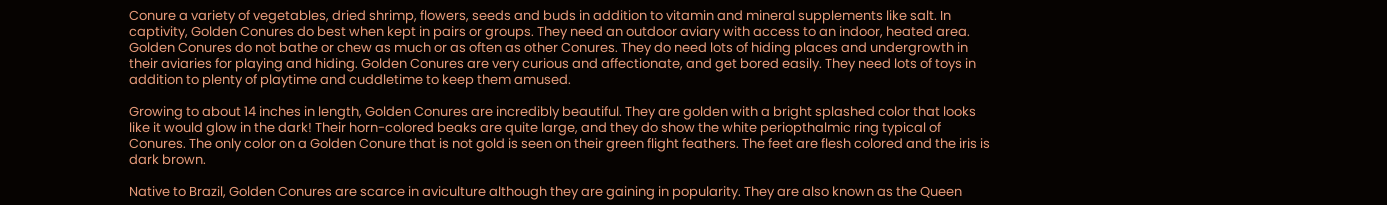Conure a variety of vegetables, dried shrimp, flowers, seeds and buds in addition to vitamin and mineral supplements like salt. In captivity, Golden Conures do best when kept in pairs or groups. They need an outdoor aviary with access to an indoor, heated area. Golden Conures do not bathe or chew as much or as often as other Conures. They do need lots of hiding places and undergrowth in their aviaries for playing and hiding. Golden Conures are very curious and affectionate, and get bored easily. They need lots of toys in addition to plenty of playtime and cuddletime to keep them amused.

Growing to about 14 inches in length, Golden Conures are incredibly beautiful. They are golden with a bright splashed color that looks like it would glow in the dark! Their horn-colored beaks are quite large, and they do show the white periopthalmic ring typical of Conures. The only color on a Golden Conure that is not gold is seen on their green flight feathers. The feet are flesh colored and the iris is dark brown.

Native to Brazil, Golden Conures are scarce in aviculture although they are gaining in popularity. They are also known as the Queen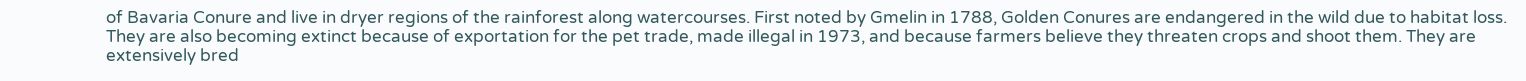of Bavaria Conure and live in dryer regions of the rainforest along watercourses. First noted by Gmelin in 1788, Golden Conures are endangered in the wild due to habitat loss. They are also becoming extinct because of exportation for the pet trade, made illegal in 1973, and because farmers believe they threaten crops and shoot them. They are extensively bred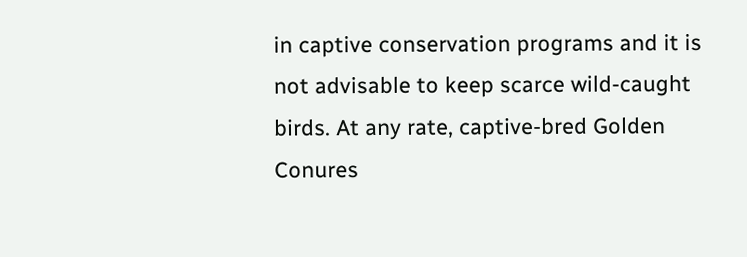in captive conservation programs and it is not advisable to keep scarce wild-caught birds. At any rate, captive-bred Golden Conures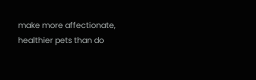make more affectionate, healthier pets than do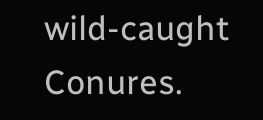wild-caught Conures.